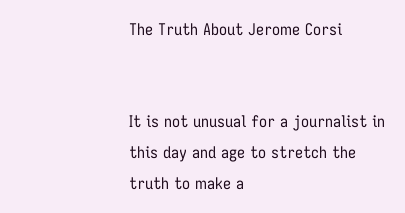The Truth About Jerome Corsi


It is not unusual for a journalist in this day and age to stretch the truth to make a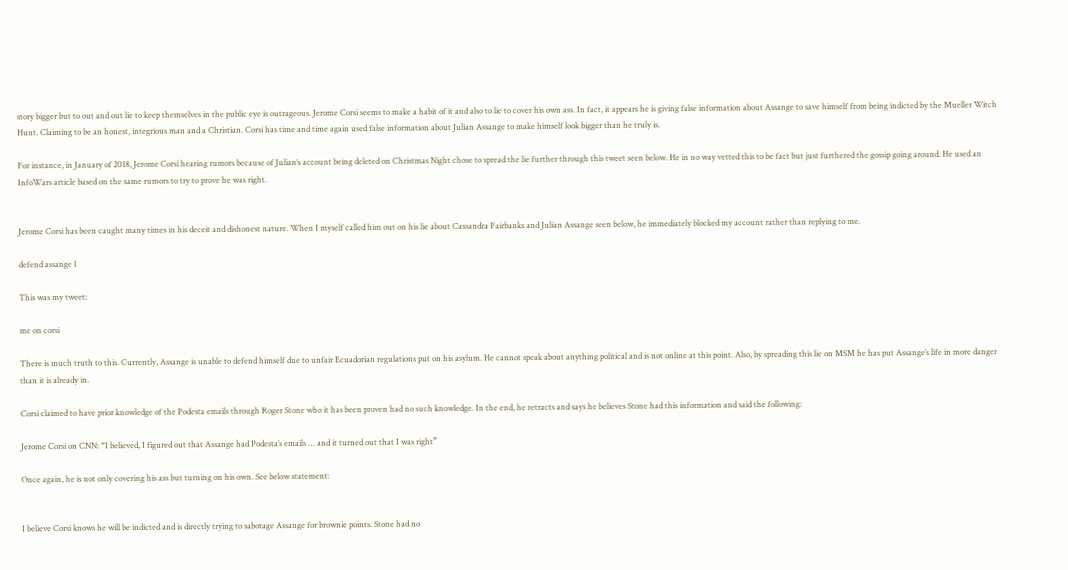story bigger but to out and out lie to keep themselves in the public eye is outrageous. Jerome Corsi seems to make a habit of it and also to lie to cover his own ass. In fact, it appears he is giving false information about Assange to save himself from being indicted by the Mueller Witch Hunt. Claiming to be an honest, integrious man and a Christian. Corsi has time and time again used false information about Julian Assange to make himself look bigger than he truly is.

For instance, in January of 2018, Jerome Corsi hearing rumors because of Julian’s account being deleted on Christmas Night chose to spread the lie further through this tweet seen below. He in no way vetted this to be fact but just furthered the gossip going around. He used an InfoWars article based on the same rumors to try to prove he was right.


Jerome Corsi has been caught many times in his deceit and dishonest nature. When I myself called him out on his lie about Cassandra Fairbanks and Julian Assange seen below, he immediately blocked my account rather than replying to me.

defend assange 1

This was my tweet:

me on corsi

There is much truth to this. Currently, Assange is unable to defend himself due to unfair Ecuadorian regulations put on his asylum. He cannot speak about anything political and is not online at this point. Also, by spreading this lie on MSM he has put Assange’s life in more danger than it is already in.

Corsi claimed to have prior knowledge of the Podesta emails through Roger Stone who it has been proven had no such knowledge. In the end, he retracts and says he believes Stone had this information and said the following:

Jerome Corsi on CNN: “I believed, I figured out that Assange had Podesta’s emails … and it turned out that I was right”

Once again, he is not only covering his ass but turning on his own. See below statement:


I believe Corsi knows he will be indicted and is directly trying to sabotage Assange for brownie points. Stone had no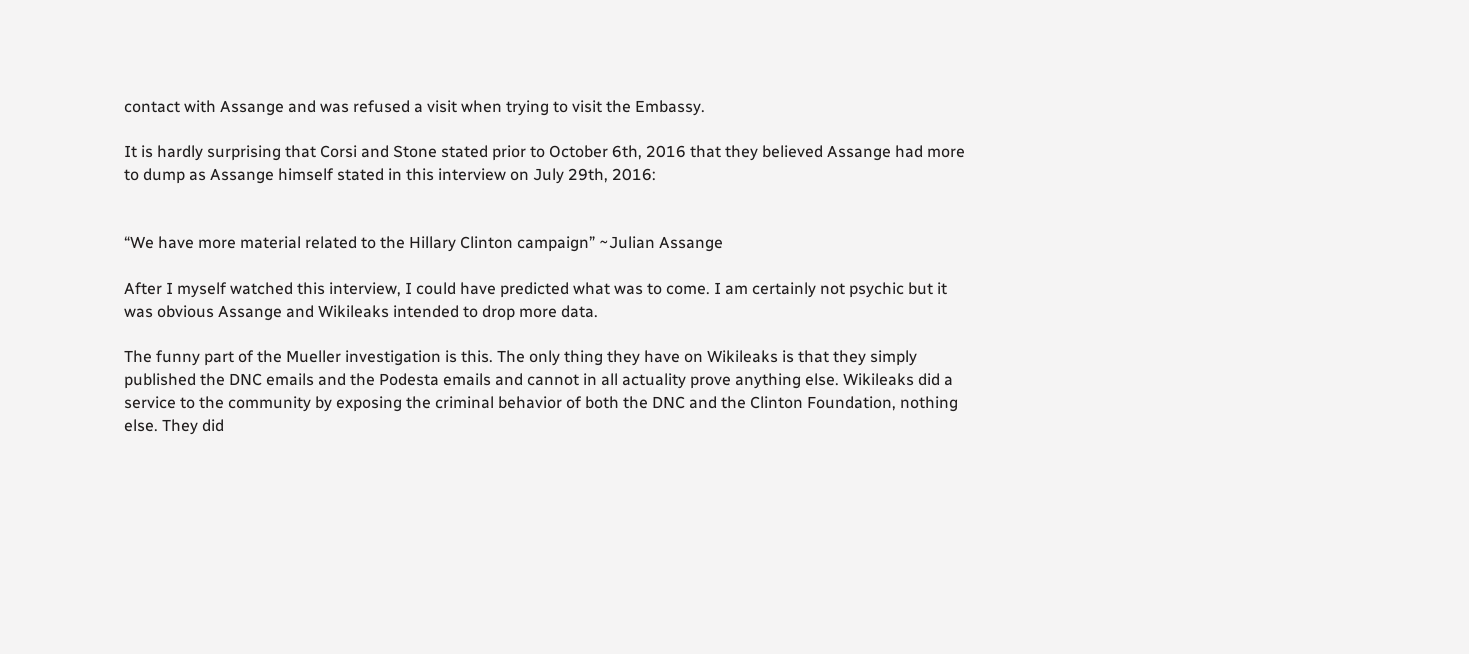contact with Assange and was refused a visit when trying to visit the Embassy.

It is hardly surprising that Corsi and Stone stated prior to October 6th, 2016 that they believed Assange had more to dump as Assange himself stated in this interview on July 29th, 2016:


“We have more material related to the Hillary Clinton campaign” ~Julian Assange

After I myself watched this interview, I could have predicted what was to come. I am certainly not psychic but it was obvious Assange and Wikileaks intended to drop more data.

The funny part of the Mueller investigation is this. The only thing they have on Wikileaks is that they simply published the DNC emails and the Podesta emails and cannot in all actuality prove anything else. Wikileaks did a service to the community by exposing the criminal behavior of both the DNC and the Clinton Foundation, nothing else. They did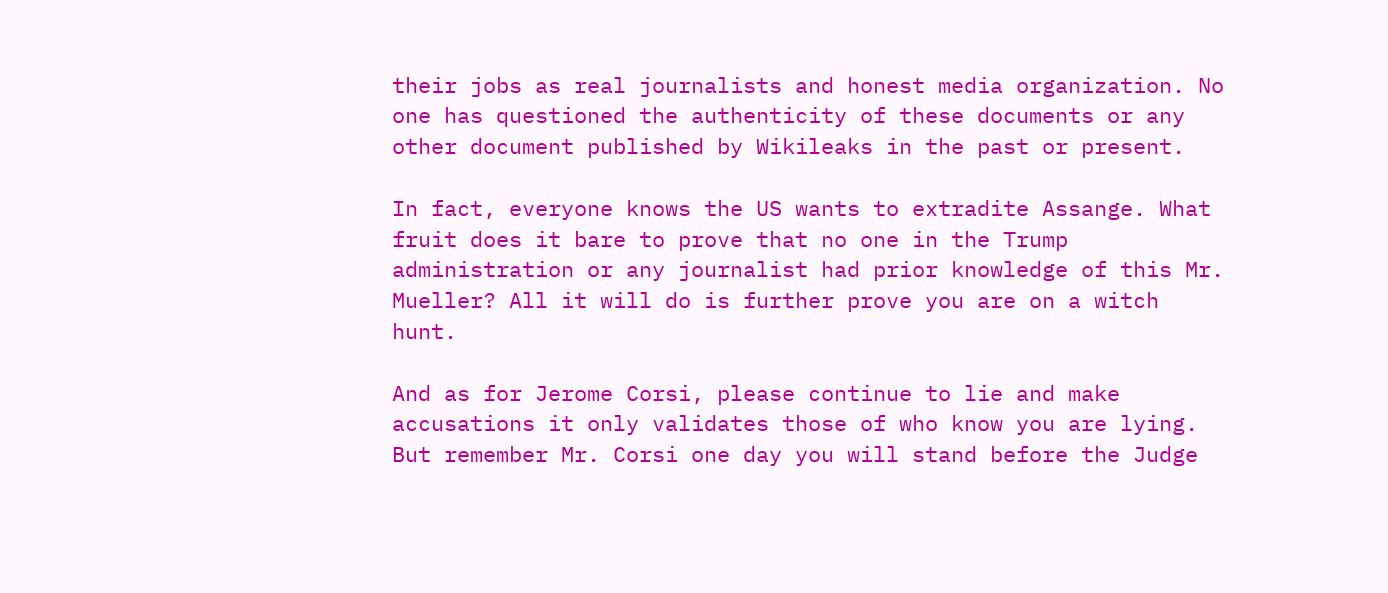their jobs as real journalists and honest media organization. No one has questioned the authenticity of these documents or any other document published by Wikileaks in the past or present.

In fact, everyone knows the US wants to extradite Assange. What fruit does it bare to prove that no one in the Trump administration or any journalist had prior knowledge of this Mr. Mueller? All it will do is further prove you are on a witch hunt.

And as for Jerome Corsi, please continue to lie and make accusations it only validates those of who know you are lying. But remember Mr. Corsi one day you will stand before the Judge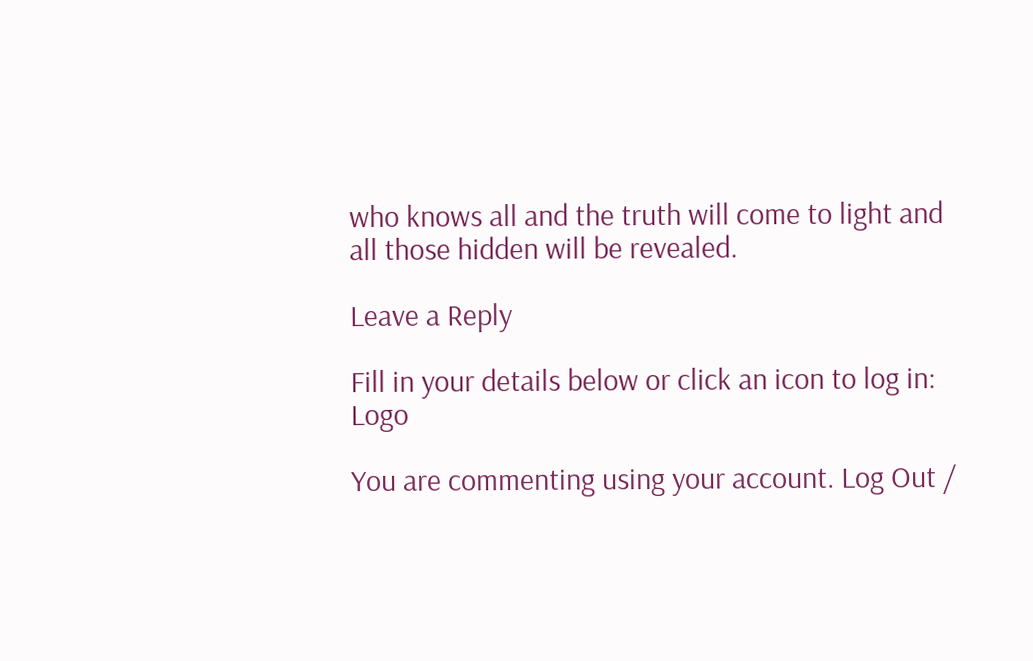who knows all and the truth will come to light and all those hidden will be revealed.

Leave a Reply

Fill in your details below or click an icon to log in: Logo

You are commenting using your account. Log Out /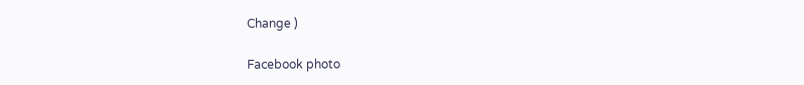Change )

Facebook photo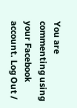You are commenting using your Facebook account. Log Out /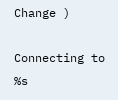Change )

Connecting to %s